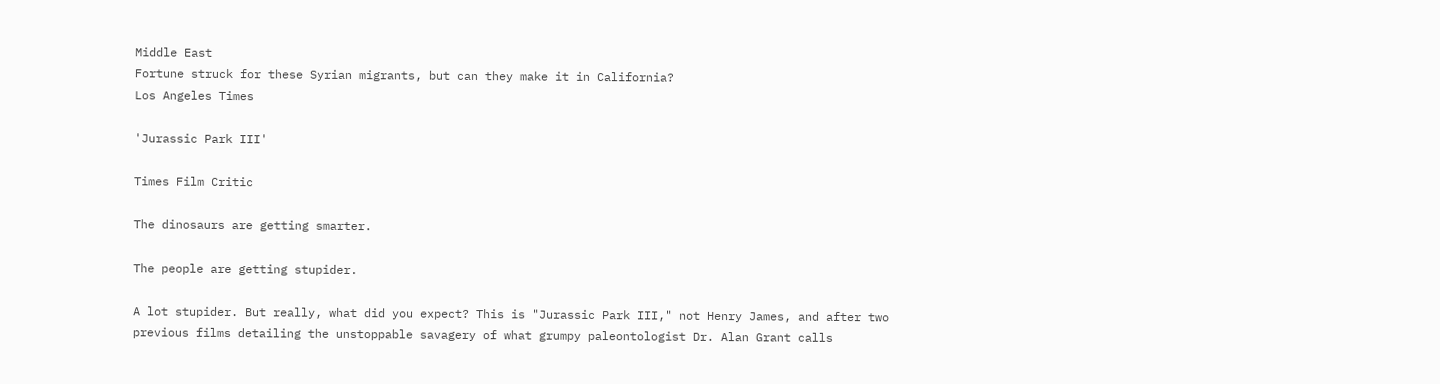Middle East
Fortune struck for these Syrian migrants, but can they make it in California?
Los Angeles Times

'Jurassic Park III'

Times Film Critic

The dinosaurs are getting smarter.

The people are getting stupider.

A lot stupider. But really, what did you expect? This is "Jurassic Park III," not Henry James, and after two previous films detailing the unstoppable savagery of what grumpy paleontologist Dr. Alan Grant calls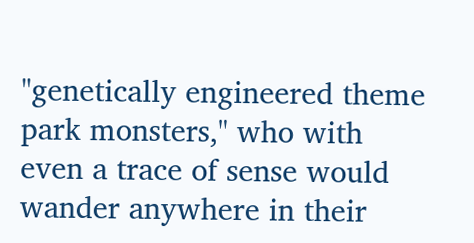"genetically engineered theme park monsters," who with even a trace of sense would wander anywhere in their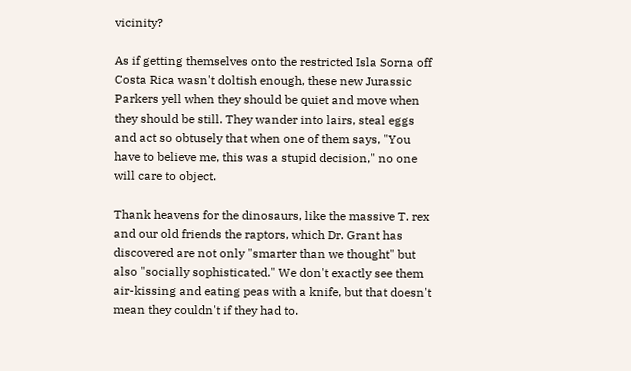vicinity?

As if getting themselves onto the restricted Isla Sorna off Costa Rica wasn't doltish enough, these new Jurassic Parkers yell when they should be quiet and move when they should be still. They wander into lairs, steal eggs and act so obtusely that when one of them says, "You have to believe me, this was a stupid decision," no one will care to object.

Thank heavens for the dinosaurs, like the massive T. rex and our old friends the raptors, which Dr. Grant has discovered are not only "smarter than we thought" but also "socially sophisticated." We don't exactly see them air-kissing and eating peas with a knife, but that doesn't mean they couldn't if they had to.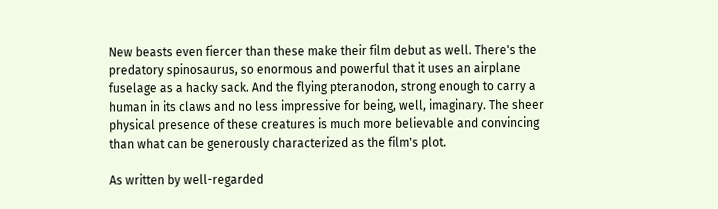New beasts even fiercer than these make their film debut as well. There's the predatory spinosaurus, so enormous and powerful that it uses an airplane fuselage as a hacky sack. And the flying pteranodon, strong enough to carry a human in its claws and no less impressive for being, well, imaginary. The sheer physical presence of these creatures is much more believable and convincing than what can be generously characterized as the film's plot.

As written by well-regarded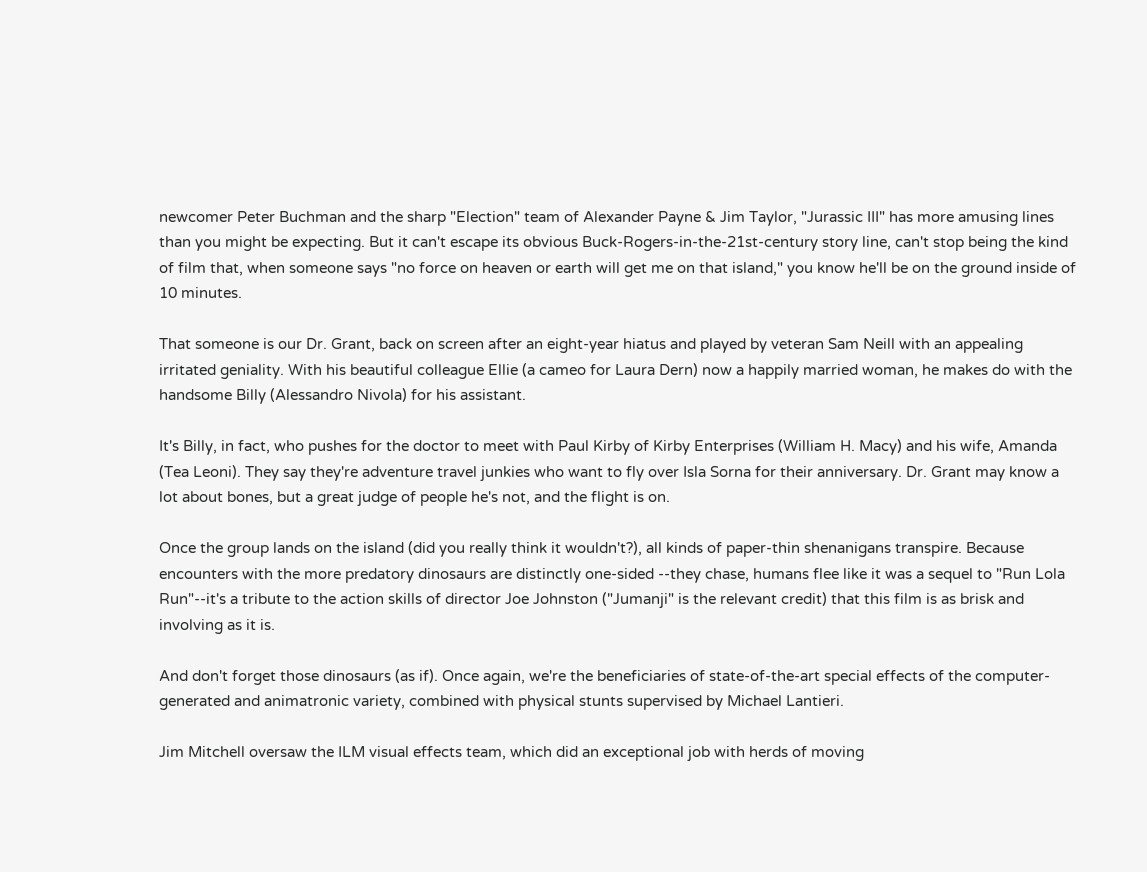newcomer Peter Buchman and the sharp "Election" team of Alexander Payne & Jim Taylor, "Jurassic III" has more amusing lines than you might be expecting. But it can't escape its obvious Buck-Rogers-in-the-21st-century story line, can't stop being the kind of film that, when someone says "no force on heaven or earth will get me on that island," you know he'll be on the ground inside of 10 minutes.

That someone is our Dr. Grant, back on screen after an eight-year hiatus and played by veteran Sam Neill with an appealing irritated geniality. With his beautiful colleague Ellie (a cameo for Laura Dern) now a happily married woman, he makes do with the handsome Billy (Alessandro Nivola) for his assistant.

It's Billy, in fact, who pushes for the doctor to meet with Paul Kirby of Kirby Enterprises (William H. Macy) and his wife, Amanda (Tea Leoni). They say they're adventure travel junkies who want to fly over Isla Sorna for their anniversary. Dr. Grant may know a lot about bones, but a great judge of people he's not, and the flight is on.

Once the group lands on the island (did you really think it wouldn't?), all kinds of paper-thin shenanigans transpire. Because encounters with the more predatory dinosaurs are distinctly one-sided --they chase, humans flee like it was a sequel to "Run Lola Run"--it's a tribute to the action skills of director Joe Johnston ("Jumanji" is the relevant credit) that this film is as brisk and involving as it is.

And don't forget those dinosaurs (as if). Once again, we're the beneficiaries of state-of-the-art special effects of the computer-generated and animatronic variety, combined with physical stunts supervised by Michael Lantieri.

Jim Mitchell oversaw the ILM visual effects team, which did an exceptional job with herds of moving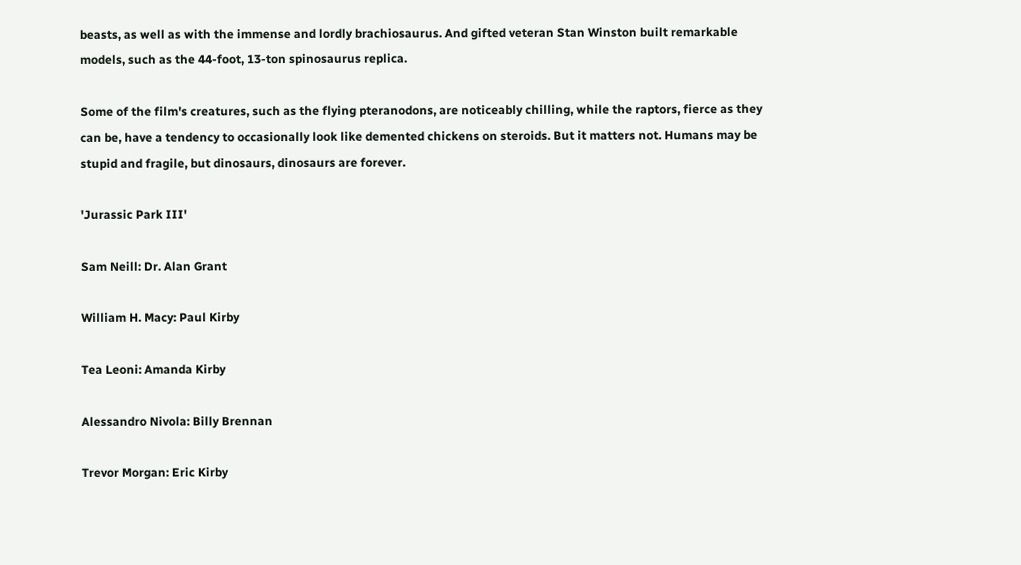beasts, as well as with the immense and lordly brachiosaurus. And gifted veteran Stan Winston built remarkable models, such as the 44-foot, 13-ton spinosaurus replica.

Some of the film's creatures, such as the flying pteranodons, are noticeably chilling, while the raptors, fierce as they can be, have a tendency to occasionally look like demented chickens on steroids. But it matters not. Humans may be stupid and fragile, but dinosaurs, dinosaurs are forever.

'Jurassic Park III'

Sam Neill: Dr. Alan Grant

William H. Macy: Paul Kirby

Tea Leoni: Amanda Kirby

Alessandro Nivola: Billy Brennan

Trevor Morgan: Eric Kirby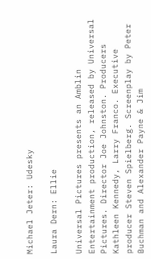Michael Jeter: Udesky

Laura Dern: Ellie

Universal Pictures presents an Amblin Entertainment production, released by Universal Pictures. Director Joe Johnston. Producers Kathleen Kennedy, Larry Franco. Executive producer Steven Spielberg. Screenplay by Peter Buchman and Alexander Payne & Jim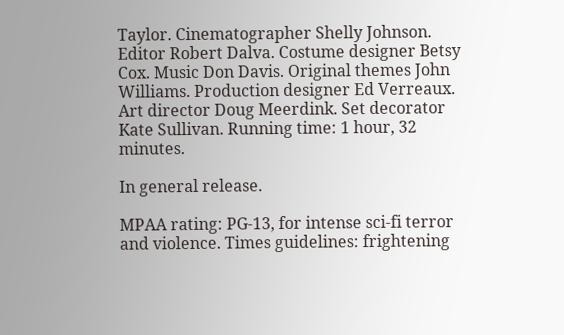Taylor. Cinematographer Shelly Johnson. Editor Robert Dalva. Costume designer Betsy Cox. Music Don Davis. Original themes John Williams. Production designer Ed Verreaux. Art director Doug Meerdink. Set decorator Kate Sullivan. Running time: 1 hour, 32 minutes.

In general release.

MPAA rating: PG-13, for intense sci-fi terror and violence. Times guidelines: frightening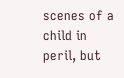scenes of a child in peril, but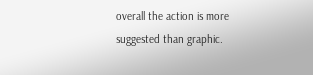overall the action is more suggested than graphic.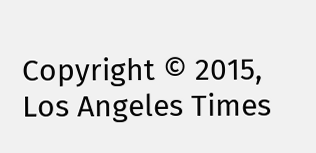Copyright © 2015, Los Angeles Times